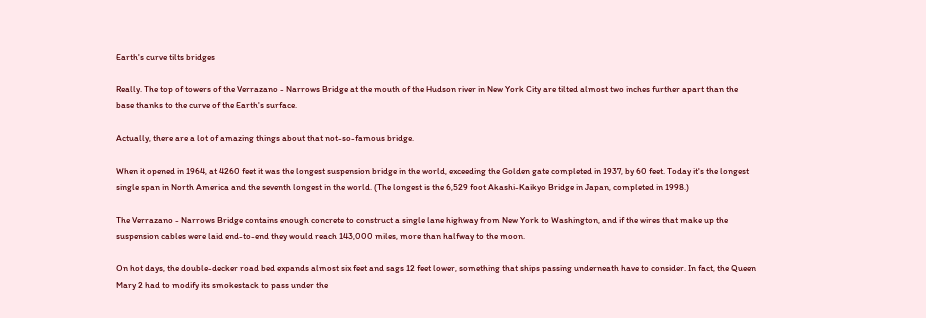Earth's curve tilts bridges

Really. The top of towers of the Verrazano - Narrows Bridge at the mouth of the Hudson river in New York City are tilted almost two inches further apart than the base thanks to the curve of the Earth's surface.

Actually, there are a lot of amazing things about that not-so-famous bridge.

When it opened in 1964, at 4260 feet it was the longest suspension bridge in the world, exceeding the Golden gate completed in 1937, by 60 feet. Today it's the longest single span in North America and the seventh longest in the world. (The longest is the 6,529 foot Akashi-Kaikyo Bridge in Japan, completed in 1998.)

The Verrazano - Narrows Bridge contains enough concrete to construct a single lane highway from New York to Washington, and if the wires that make up the suspension cables were laid end-to-end they would reach 143,000 miles, more than halfway to the moon.

On hot days, the double-decker road bed expands almost six feet and sags 12 feet lower, something that ships passing underneath have to consider. In fact, the Queen Mary 2 had to modify its smokestack to pass under the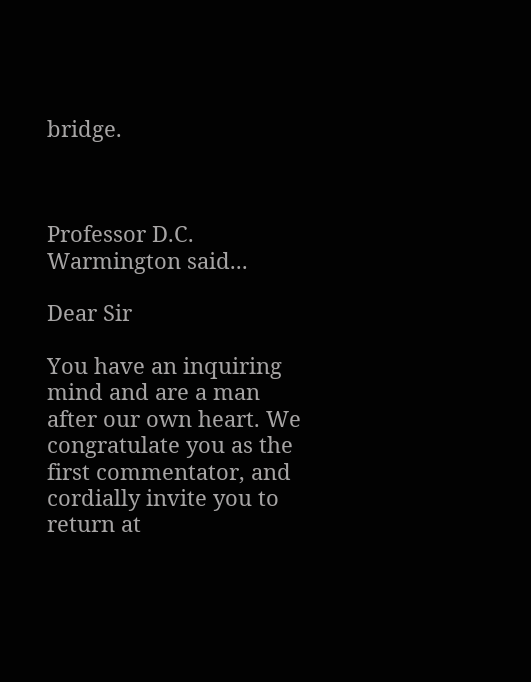bridge.



Professor D.C. Warmington said...

Dear Sir

You have an inquiring mind and are a man after our own heart. We congratulate you as the first commentator, and cordially invite you to return at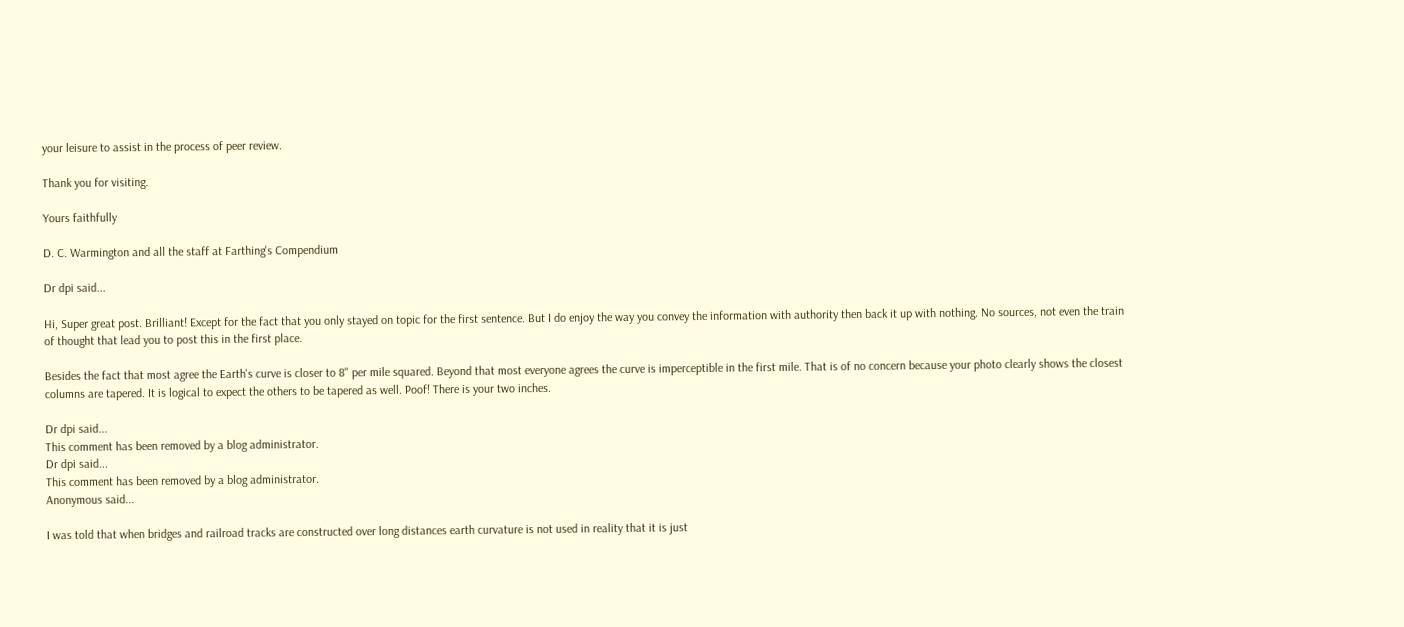your leisure to assist in the process of peer review.

Thank you for visiting.

Yours faithfully

D. C. Warmington and all the staff at Farthing's Compendium

Dr dpi said...

Hi, Super great post. Brilliant! Except for the fact that you only stayed on topic for the first sentence. But I do enjoy the way you convey the information with authority then back it up with nothing. No sources, not even the train of thought that lead you to post this in the first place.

Besides the fact that most agree the Earth's curve is closer to 8" per mile squared. Beyond that most everyone agrees the curve is imperceptible in the first mile. That is of no concern because your photo clearly shows the closest columns are tapered. It is logical to expect the others to be tapered as well. Poof! There is your two inches.

Dr dpi said...
This comment has been removed by a blog administrator.
Dr dpi said...
This comment has been removed by a blog administrator.
Anonymous said...

I was told that when bridges and railroad tracks are constructed over long distances earth curvature is not used in reality that it is just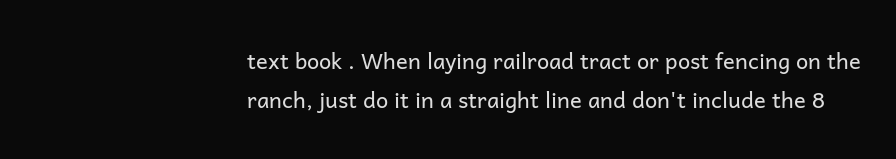text book . When laying railroad tract or post fencing on the ranch, just do it in a straight line and don't include the 8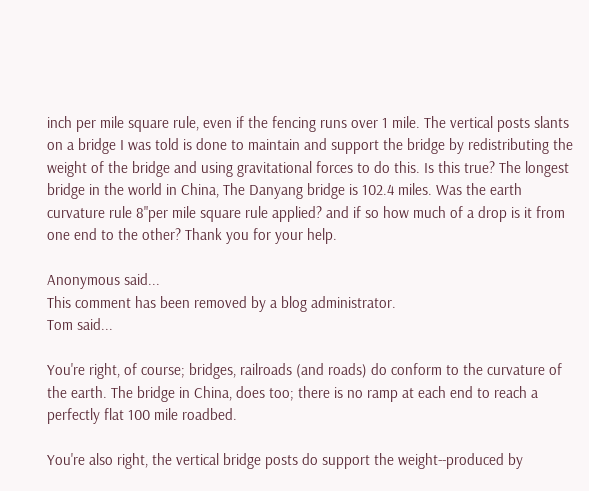inch per mile square rule, even if the fencing runs over 1 mile. The vertical posts slants on a bridge I was told is done to maintain and support the bridge by redistributing the weight of the bridge and using gravitational forces to do this. Is this true? The longest bridge in the world in China, The Danyang bridge is 102.4 miles. Was the earth curvature rule 8"per mile square rule applied? and if so how much of a drop is it from one end to the other? Thank you for your help.

Anonymous said...
This comment has been removed by a blog administrator.
Tom said...

You're right, of course; bridges, railroads (and roads) do conform to the curvature of the earth. The bridge in China, does too; there is no ramp at each end to reach a perfectly flat 100 mile roadbed.

You're also right, the vertical bridge posts do support the weight--produced by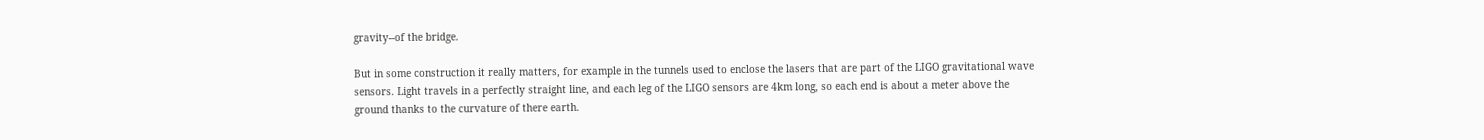gravity--of the bridge.

But in some construction it really matters, for example in the tunnels used to enclose the lasers that are part of the LIGO gravitational wave sensors. Light travels in a perfectly straight line, and each leg of the LIGO sensors are 4km long, so each end is about a meter above the ground thanks to the curvature of there earth.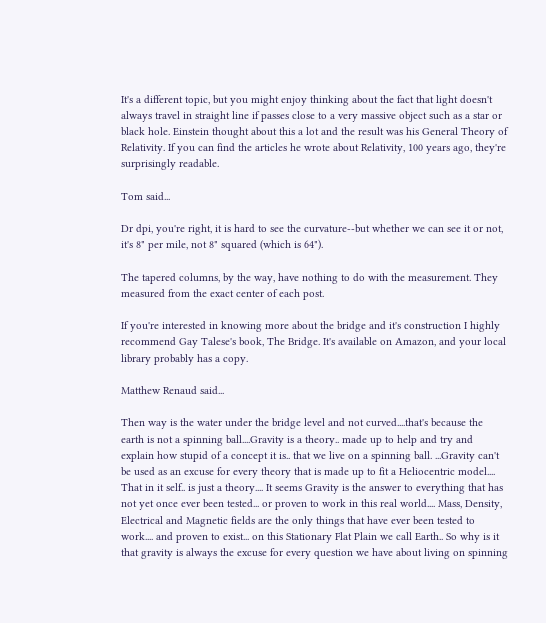It's a different topic, but you might enjoy thinking about the fact that light doesn't always travel in straight line if passes close to a very massive object such as a star or black hole. Einstein thought about this a lot and the result was his General Theory of Relativity. If you can find the articles he wrote about Relativity, 100 years ago, they're surprisingly readable.

Tom said...

Dr dpi, you're right, it is hard to see the curvature--but whether we can see it or not, it's 8" per mile, not 8" squared (which is 64").

The tapered columns, by the way, have nothing to do with the measurement. They measured from the exact center of each post.

If you're interested in knowing more about the bridge and it's construction I highly recommend Gay Talese's book, The Bridge. It's available on Amazon, and your local library probably has a copy.

Matthew Renaud said...

Then way is the water under the bridge level and not curved....that's because the earth is not a spinning ball....Gravity is a theory.. made up to help and try and explain how stupid of a concept it is.. that we live on a spinning ball. ...Gravity can't be used as an excuse for every theory that is made up to fit a Heliocentric model.... That in it self.. is just a theory.... It seems Gravity is the answer to everything that has not yet once ever been tested... or proven to work in this real world.... Mass, Density, Electrical and Magnetic fields are the only things that have ever been tested to work.... and proven to exist... on this Stationary Flat Plain we call Earth.. So why is it that gravity is always the excuse for every question we have about living on spinning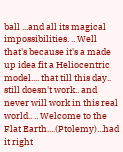ball ...and all its magical impossibilities. .. Well that's because it's a made up idea fit a Heliocentric model.... that till this day.. still doesn't work.. and never will work in this real world.. .. Welcome to the Flat Earth....(Ptolemy)...had it right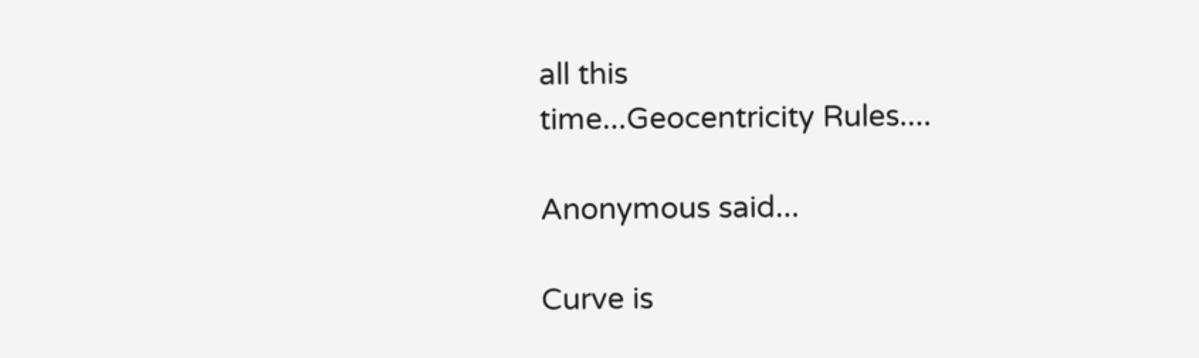all this
time...Geocentricity Rules....

Anonymous said...

Curve is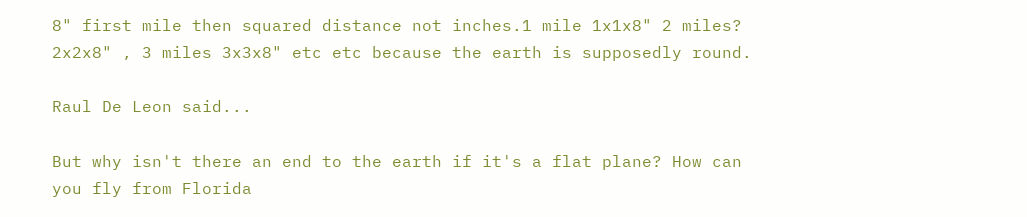8" first mile then squared distance not inches.1 mile 1x1x8" 2 miles? 2x2x8" , 3 miles 3x3x8" etc etc because the earth is supposedly round.

Raul De Leon said...

But why isn't there an end to the earth if it's a flat plane? How can you fly from Florida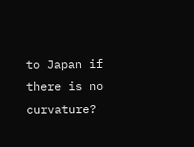to Japan if there is no curvature?